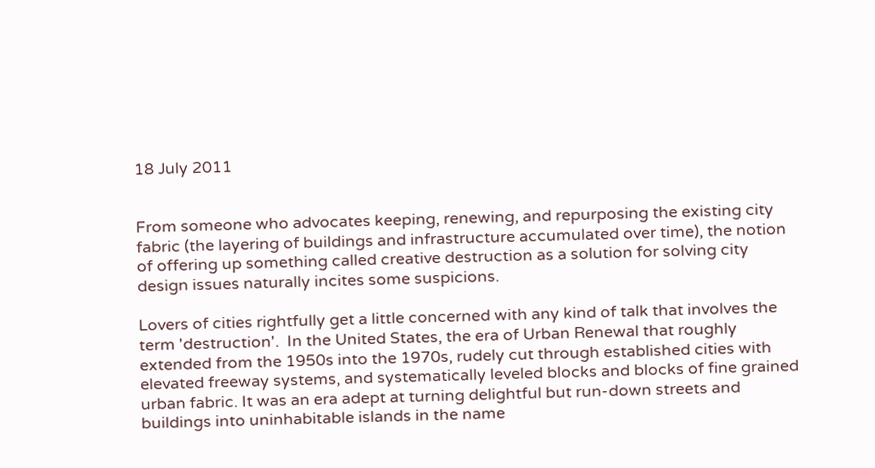18 July 2011


From someone who advocates keeping, renewing, and repurposing the existing city fabric (the layering of buildings and infrastructure accumulated over time), the notion of offering up something called creative destruction as a solution for solving city design issues naturally incites some suspicions.

Lovers of cities rightfully get a little concerned with any kind of talk that involves the term 'destruction'.  In the United States, the era of Urban Renewal that roughly extended from the 1950s into the 1970s, rudely cut through established cities with elevated freeway systems, and systematically leveled blocks and blocks of fine grained urban fabric. It was an era adept at turning delightful but run-down streets and buildings into uninhabitable islands in the name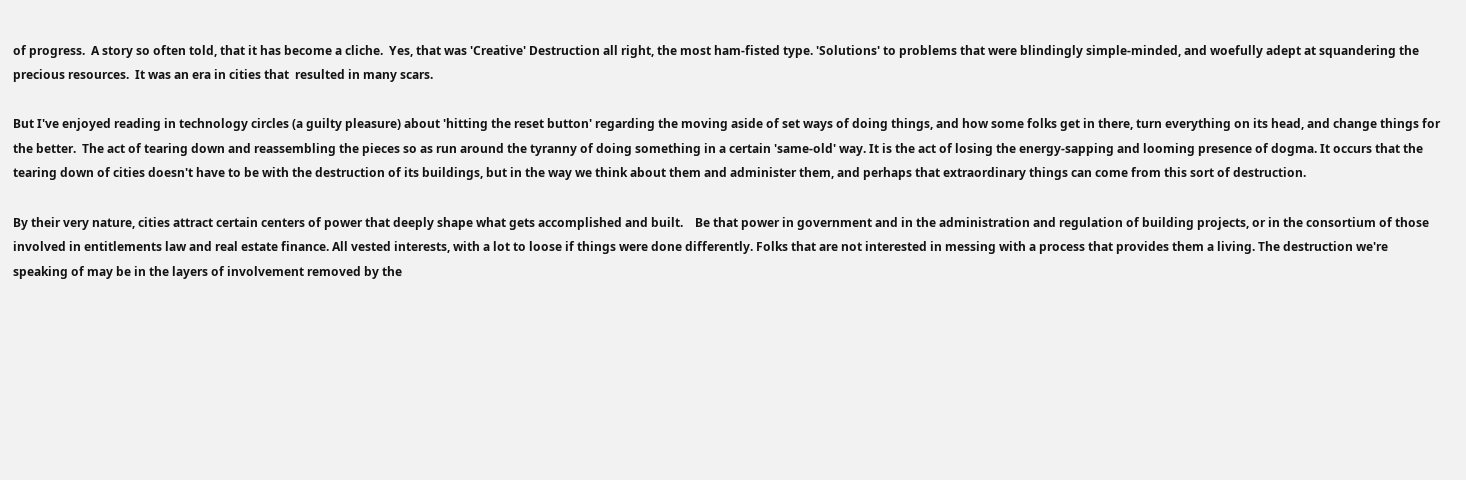of progress.  A story so often told, that it has become a cliche.  Yes, that was 'Creative' Destruction all right, the most ham-fisted type. 'Solutions' to problems that were blindingly simple-minded, and woefully adept at squandering the precious resources.  It was an era in cities that  resulted in many scars.

But I've enjoyed reading in technology circles (a guilty pleasure) about 'hitting the reset button' regarding the moving aside of set ways of doing things, and how some folks get in there, turn everything on its head, and change things for the better.  The act of tearing down and reassembling the pieces so as run around the tyranny of doing something in a certain 'same-old' way. It is the act of losing the energy-sapping and looming presence of dogma. It occurs that the tearing down of cities doesn't have to be with the destruction of its buildings, but in the way we think about them and administer them, and perhaps that extraordinary things can come from this sort of destruction.

By their very nature, cities attract certain centers of power that deeply shape what gets accomplished and built.    Be that power in government and in the administration and regulation of building projects, or in the consortium of those involved in entitlements law and real estate finance. All vested interests, with a lot to loose if things were done differently. Folks that are not interested in messing with a process that provides them a living. The destruction we're speaking of may be in the layers of involvement removed by the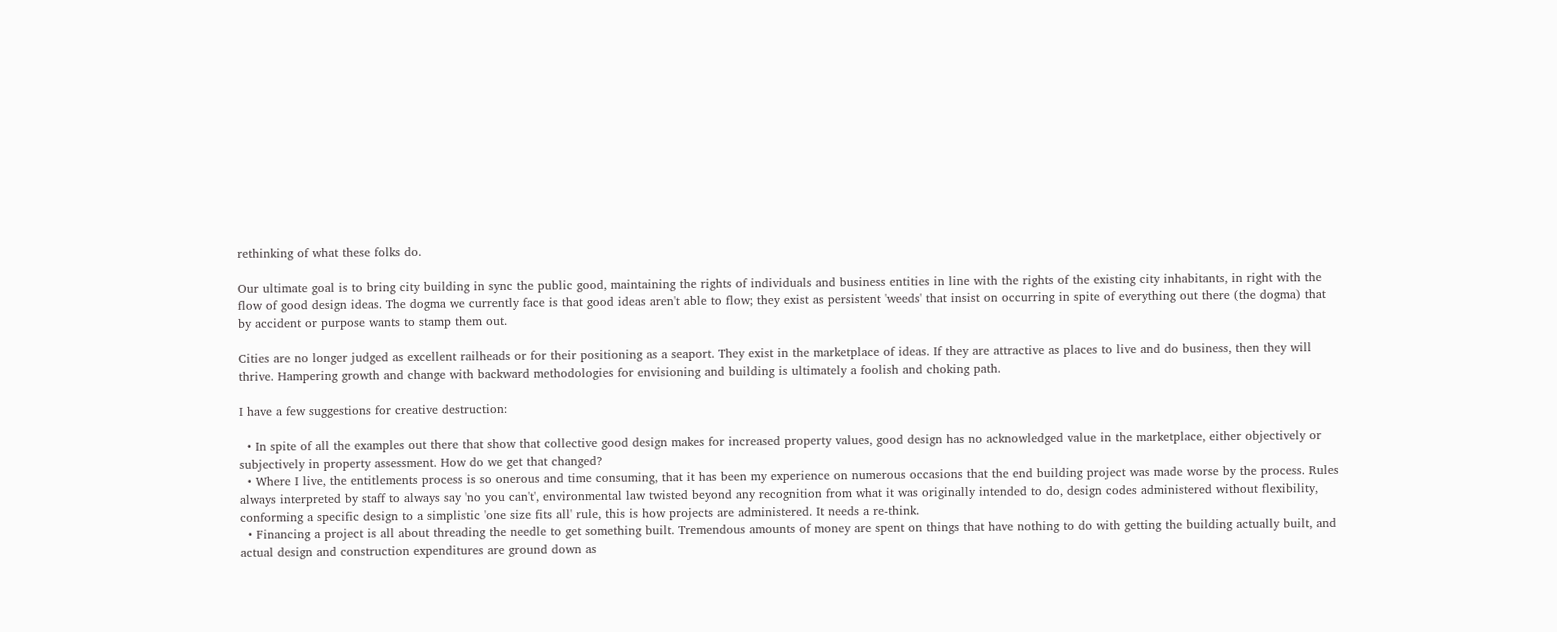rethinking of what these folks do.

Our ultimate goal is to bring city building in sync the public good, maintaining the rights of individuals and business entities in line with the rights of the existing city inhabitants, in right with the flow of good design ideas. The dogma we currently face is that good ideas aren't able to flow; they exist as persistent 'weeds' that insist on occurring in spite of everything out there (the dogma) that by accident or purpose wants to stamp them out.

Cities are no longer judged as excellent railheads or for their positioning as a seaport. They exist in the marketplace of ideas. If they are attractive as places to live and do business, then they will thrive. Hampering growth and change with backward methodologies for envisioning and building is ultimately a foolish and choking path.

I have a few suggestions for creative destruction:

  • In spite of all the examples out there that show that collective good design makes for increased property values, good design has no acknowledged value in the marketplace, either objectively or subjectively in property assessment. How do we get that changed?
  • Where I live, the entitlements process is so onerous and time consuming, that it has been my experience on numerous occasions that the end building project was made worse by the process. Rules always interpreted by staff to always say 'no you can't', environmental law twisted beyond any recognition from what it was originally intended to do, design codes administered without flexibility, conforming a specific design to a simplistic 'one size fits all' rule, this is how projects are administered. It needs a re-think.
  • Financing a project is all about threading the needle to get something built. Tremendous amounts of money are spent on things that have nothing to do with getting the building actually built, and actual design and construction expenditures are ground down as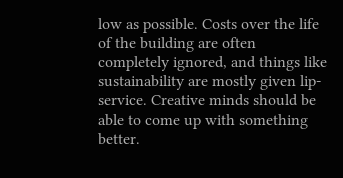low as possible. Costs over the life of the building are often completely ignored, and things like sustainability are mostly given lip-service. Creative minds should be able to come up with something better.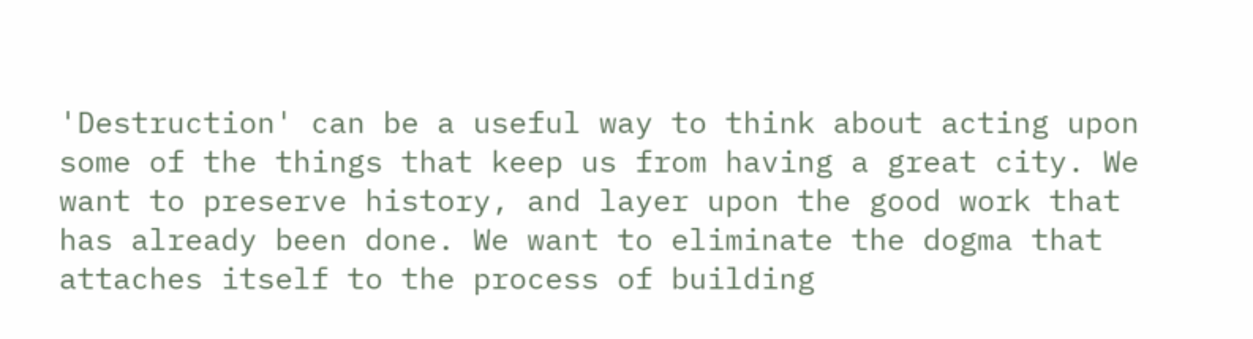'Destruction' can be a useful way to think about acting upon some of the things that keep us from having a great city. We want to preserve history, and layer upon the good work that has already been done. We want to eliminate the dogma that attaches itself to the process of building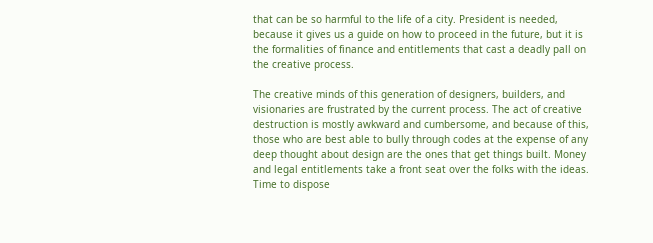that can be so harmful to the life of a city. President is needed, because it gives us a guide on how to proceed in the future, but it is the formalities of finance and entitlements that cast a deadly pall on the creative process.

The creative minds of this generation of designers, builders, and visionaries are frustrated by the current process. The act of creative destruction is mostly awkward and cumbersome, and because of this, those who are best able to bully through codes at the expense of any deep thought about design are the ones that get things built. Money and legal entitlements take a front seat over the folks with the ideas. Time to dispose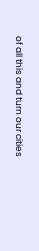of all this and turn our cities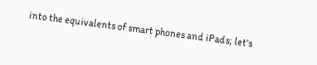into the equivalents of smart phones and iPads; let's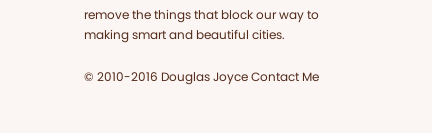remove the things that block our way to making smart and beautiful cities.

© 2010-2016 Douglas Joyce Contact Me